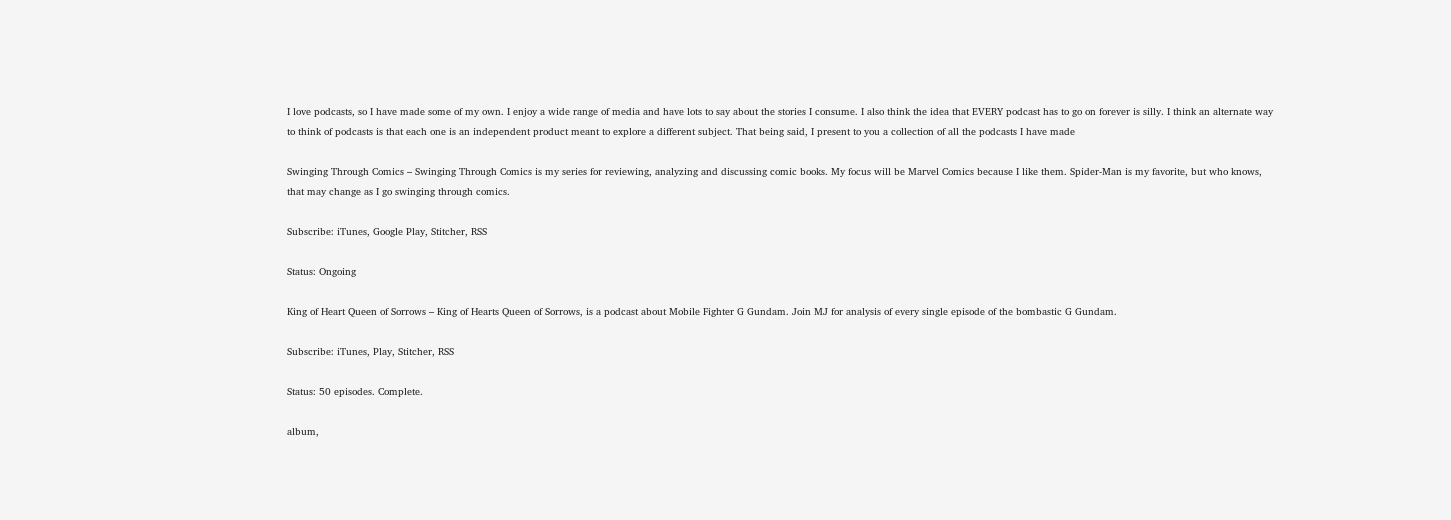I love podcasts, so I have made some of my own. I enjoy a wide range of media and have lots to say about the stories I consume. I also think the idea that EVERY podcast has to go on forever is silly. I think an alternate way to think of podcasts is that each one is an independent product meant to explore a different subject. That being said, I present to you a collection of all the podcasts I have made

Swinging Through Comics – Swinging Through Comics is my series for reviewing, analyzing and discussing comic books. My focus will be Marvel Comics because I like them. Spider-Man is my favorite, but who knows, that may change as I go swinging through comics.

Subscribe: iTunes, Google Play, Stitcher, RSS

Status: Ongoing

King of Heart Queen of Sorrows – King of Hearts Queen of Sorrows, is a podcast about Mobile Fighter G Gundam. Join MJ for analysis of every single episode of the bombastic G Gundam.

Subscribe: iTunes, Play, Stitcher, RSS

Status: 50 episodes. Complete.

album,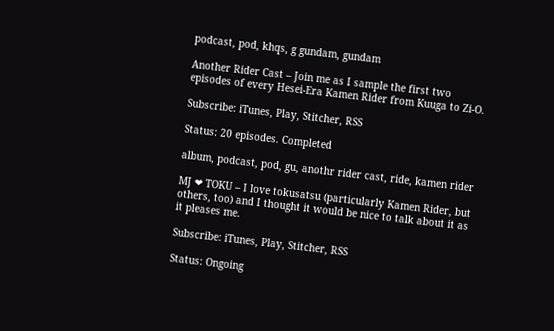podcast, pod, khqs, g gundam, gundam

Another Rider Cast – Join me as I sample the first two episodes of every Hesei-Era Kamen Rider from Kuuga to Zi-O.

Subscribe: iTunes, Play, Stitcher, RSS

Status: 20 episodes. Completed

album, podcast, pod, gu, anothr rider cast, ride, kamen rider

MJ ❤ TOKU – I love tokusatsu (particularly Kamen Rider, but others, too) and I thought it would be nice to talk about it as it pleases me.

Subscribe: iTunes, Play, Stitcher, RSS

Status: Ongoing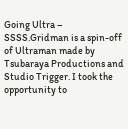Going Ultra – SSSS.Gridman is a spin-off of Ultraman made by Tsubaraya Productions and Studio Trigger. I took the opportunity to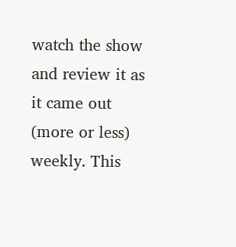watch the show and review it as it came out (more or less) weekly. This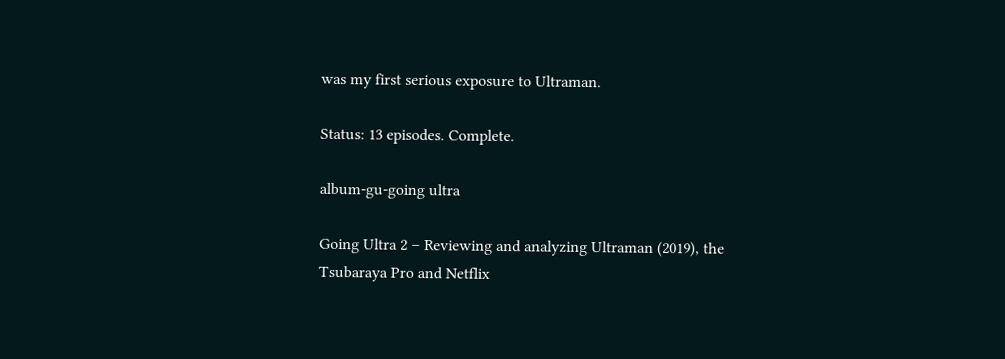was my first serious exposure to Ultraman.

Status: 13 episodes. Complete.

album-gu-going ultra

Going Ultra 2 – Reviewing and analyzing Ultraman (2019), the Tsubaraya Pro and Netflix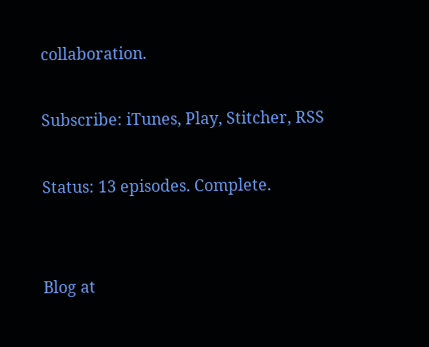collaboration.

Subscribe: iTunes, Play, Stitcher, RSS

Status: 13 episodes. Complete.


Blog at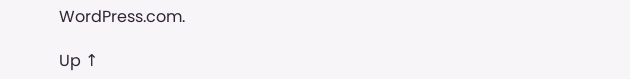WordPress.com.

Up ↑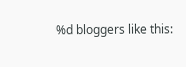%d bloggers like this: